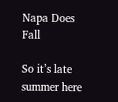Napa Does Fall

So it’s late summer here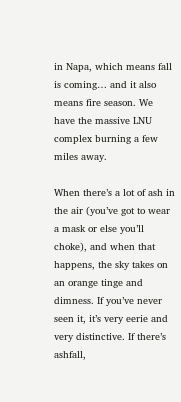in Napa, which means fall is coming… and it also means fire season. We have the massive LNU complex burning a few miles away.

When there’s a lot of ash in the air (you’ve got to wear a mask or else you’ll choke), and when that happens, the sky takes on an orange tinge and dimness. If you’ve never seen it, it’s very eerie and very distinctive. If there’s ashfall,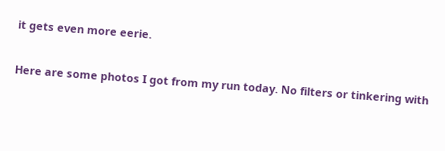it gets even more eerie.

Here are some photos I got from my run today. No filters or tinkering with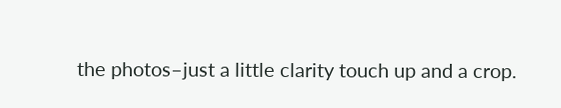the photos–just a little clarity touch up and a crop.